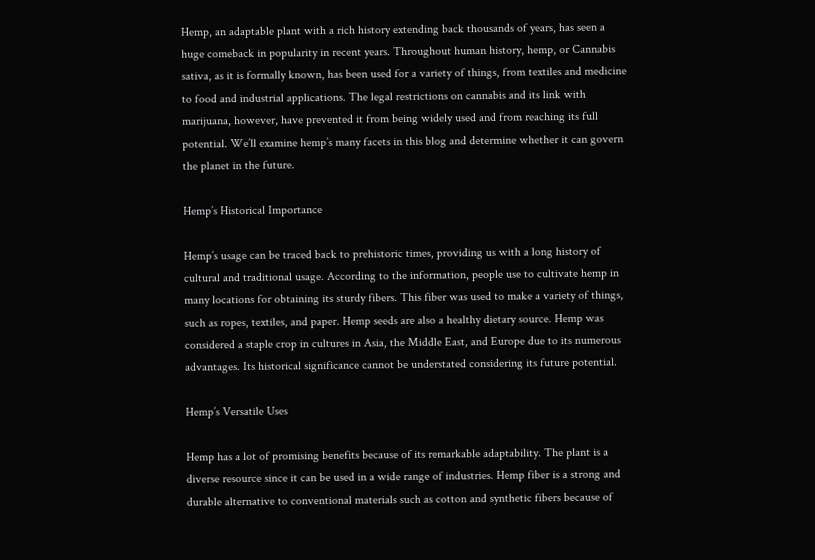Hemp, an adaptable plant with a rich history extending back thousands of years, has seen a huge comeback in popularity in recent years. Throughout human history, hemp, or Cannabis sativa, as it is formally known, has been used for a variety of things, from textiles and medicine to food and industrial applications. The legal restrictions on cannabis and its link with marijuana, however, have prevented it from being widely used and from reaching its full potential. We’ll examine hemp’s many facets in this blog and determine whether it can govern the planet in the future.

Hemp’s Historical Importance

Hemp’s usage can be traced back to prehistoric times, providing us with a long history of cultural and traditional usage. According to the information, people use to cultivate hemp in many locations for obtaining its sturdy fibers. This fiber was used to make a variety of things, such as ropes, textiles, and paper. Hemp seeds are also a healthy dietary source. Hemp was considered a staple crop in cultures in Asia, the Middle East, and Europe due to its numerous advantages. Its historical significance cannot be understated considering its future potential.

Hemp’s Versatile Uses

Hemp has a lot of promising benefits because of its remarkable adaptability. The plant is a diverse resource since it can be used in a wide range of industries. Hemp fiber is a strong and durable alternative to conventional materials such as cotton and synthetic fibers because of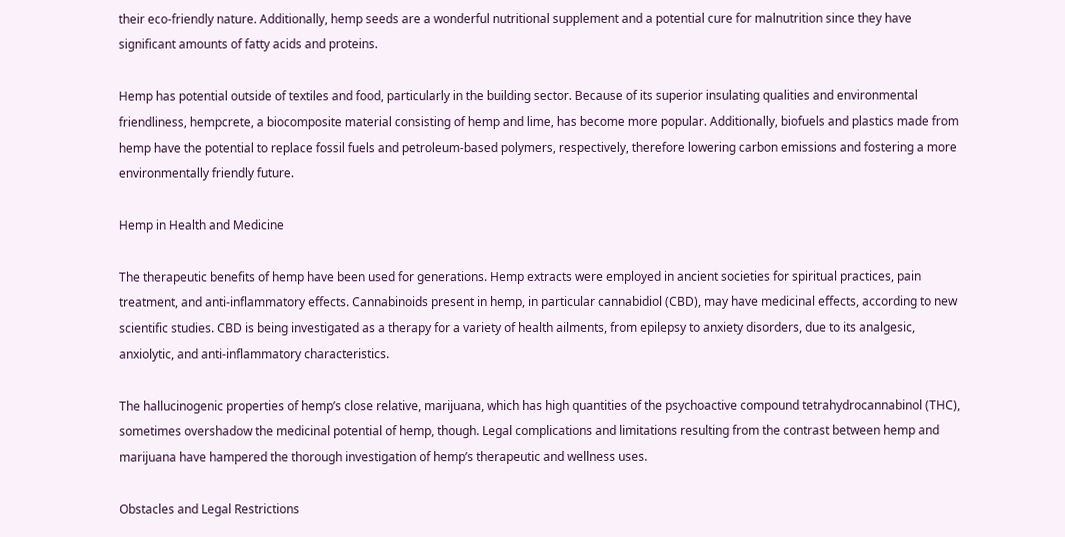their eco-friendly nature. Additionally, hemp seeds are a wonderful nutritional supplement and a potential cure for malnutrition since they have significant amounts of fatty acids and proteins.

Hemp has potential outside of textiles and food, particularly in the building sector. Because of its superior insulating qualities and environmental friendliness, hempcrete, a biocomposite material consisting of hemp and lime, has become more popular. Additionally, biofuels and plastics made from hemp have the potential to replace fossil fuels and petroleum-based polymers, respectively, therefore lowering carbon emissions and fostering a more environmentally friendly future.

Hemp in Health and Medicine

The therapeutic benefits of hemp have been used for generations. Hemp extracts were employed in ancient societies for spiritual practices, pain treatment, and anti-inflammatory effects. Cannabinoids present in hemp, in particular cannabidiol (CBD), may have medicinal effects, according to new scientific studies. CBD is being investigated as a therapy for a variety of health ailments, from epilepsy to anxiety disorders, due to its analgesic, anxiolytic, and anti-inflammatory characteristics.

The hallucinogenic properties of hemp’s close relative, marijuana, which has high quantities of the psychoactive compound tetrahydrocannabinol (THC), sometimes overshadow the medicinal potential of hemp, though. Legal complications and limitations resulting from the contrast between hemp and marijuana have hampered the thorough investigation of hemp’s therapeutic and wellness uses.

Obstacles and Legal Restrictions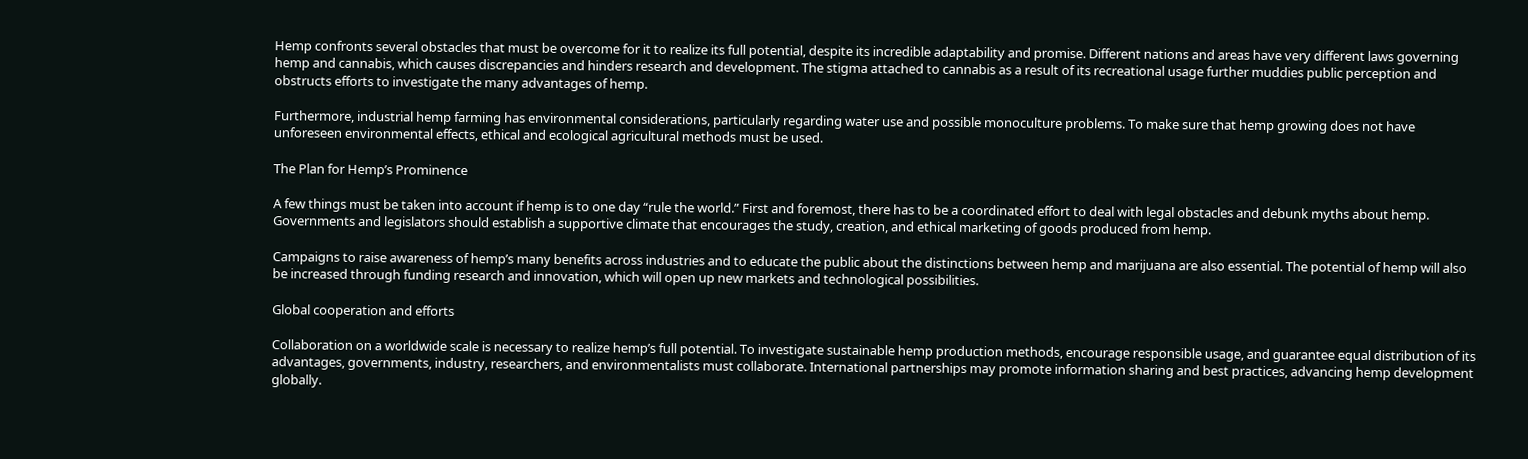Hemp confronts several obstacles that must be overcome for it to realize its full potential, despite its incredible adaptability and promise. Different nations and areas have very different laws governing hemp and cannabis, which causes discrepancies and hinders research and development. The stigma attached to cannabis as a result of its recreational usage further muddies public perception and obstructs efforts to investigate the many advantages of hemp.

Furthermore, industrial hemp farming has environmental considerations, particularly regarding water use and possible monoculture problems. To make sure that hemp growing does not have unforeseen environmental effects, ethical and ecological agricultural methods must be used.

The Plan for Hemp’s Prominence

A few things must be taken into account if hemp is to one day “rule the world.” First and foremost, there has to be a coordinated effort to deal with legal obstacles and debunk myths about hemp. Governments and legislators should establish a supportive climate that encourages the study, creation, and ethical marketing of goods produced from hemp.

Campaigns to raise awareness of hemp’s many benefits across industries and to educate the public about the distinctions between hemp and marijuana are also essential. The potential of hemp will also be increased through funding research and innovation, which will open up new markets and technological possibilities.

Global cooperation and efforts

Collaboration on a worldwide scale is necessary to realize hemp’s full potential. To investigate sustainable hemp production methods, encourage responsible usage, and guarantee equal distribution of its advantages, governments, industry, researchers, and environmentalists must collaborate. International partnerships may promote information sharing and best practices, advancing hemp development globally.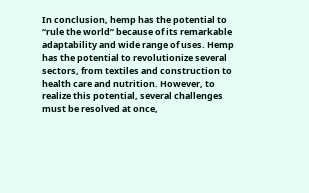In conclusion, hemp has the potential to “rule the world” because of its remarkable adaptability and wide range of uses. Hemp has the potential to revolutionize several sectors, from textiles and construction to health care and nutrition. However, to realize this potential, several challenges must be resolved at once,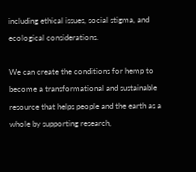including ethical issues, social stigma, and ecological considerations.

We can create the conditions for hemp to become a transformational and sustainable resource that helps people and the earth as a whole by supporting research,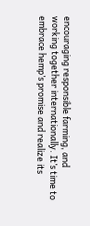encouraging responsible farming, and working together internationally. It’s time to embrace hemp’s promise and realize its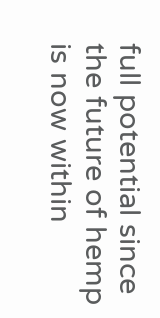full potential since the future of hemp is now within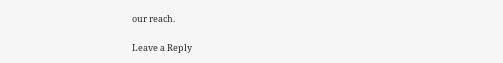our reach.

Leave a Reply